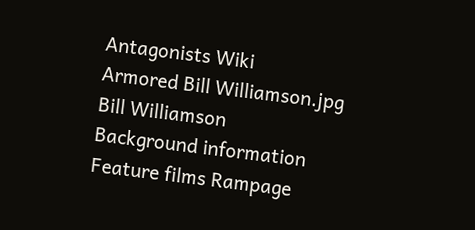Antagonists Wiki
Armored Bill Williamson.jpg
Bill Williamson
Background information
Feature films Rampage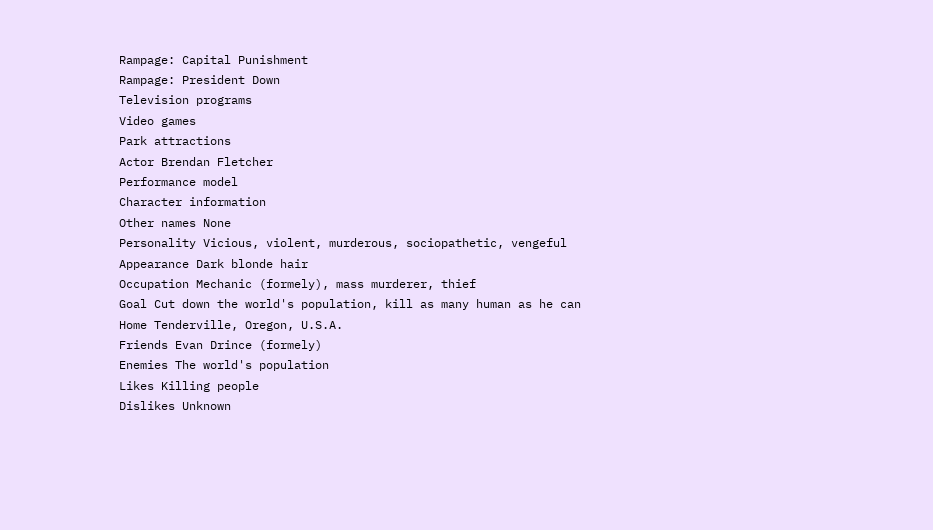Rampage: Capital Punishment
Rampage: President Down
Television programs
Video games
Park attractions
Actor Brendan Fletcher
Performance model
Character information
Other names None
Personality Vicious, violent, murderous, sociopathetic, vengeful
Appearance Dark blonde hair
Occupation Mechanic (formely), mass murderer, thief
Goal Cut down the world's population, kill as many human as he can
Home Tenderville, Oregon, U.S.A.
Friends Evan Drince (formely)
Enemies The world's population
Likes Killing people
Dislikes Unknown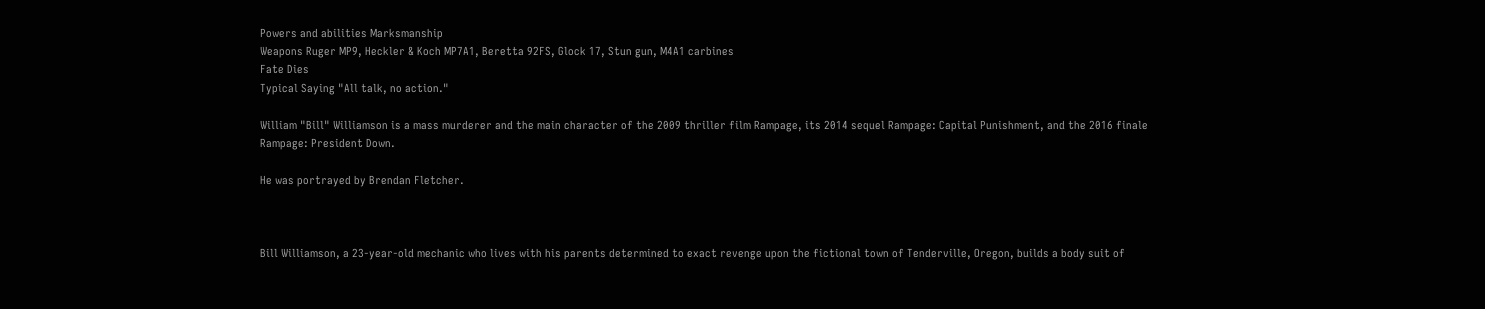Powers and abilities Marksmanship
Weapons Ruger MP9, Heckler & Koch MP7A1, Beretta 92FS, Glock 17, Stun gun, M4A1 carbines
Fate Dies
Typical Saying "All talk, no action."

William "Bill" Williamson is a mass murderer and the main character of the 2009 thriller film Rampage, its 2014 sequel Rampage: Capital Punishment, and the 2016 finale Rampage: President Down.

He was portrayed by Brendan Fletcher.



Bill Williamson, a 23-year-old mechanic who lives with his parents determined to exact revenge upon the fictional town of Tenderville, Oregon, builds a body suit of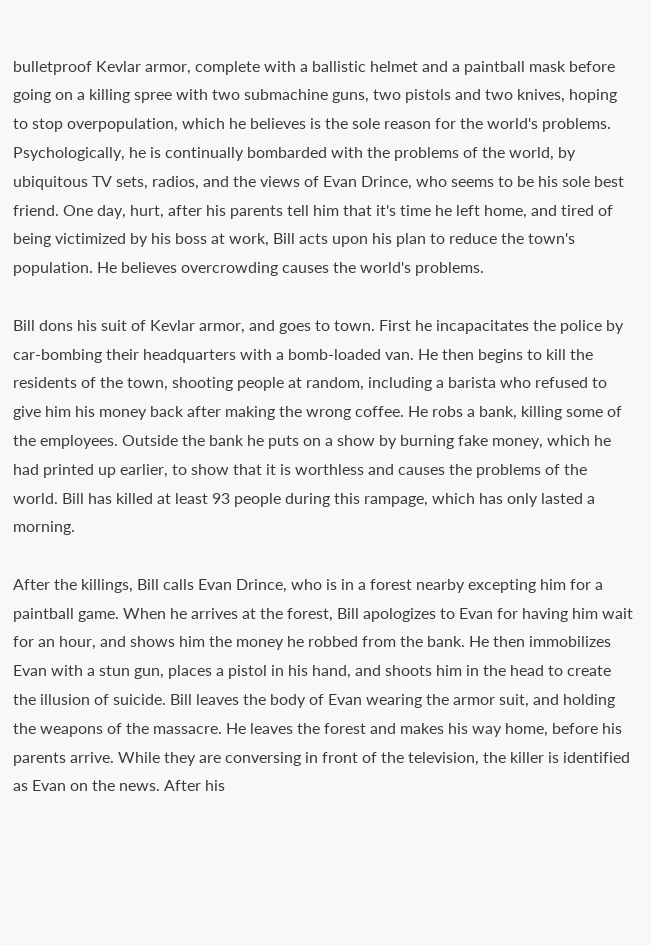bulletproof Kevlar armor, complete with a ballistic helmet and a paintball mask before going on a killing spree with two submachine guns, two pistols and two knives, hoping to stop overpopulation, which he believes is the sole reason for the world's problems. Psychologically, he is continually bombarded with the problems of the world, by ubiquitous TV sets, radios, and the views of Evan Drince, who seems to be his sole best friend. One day, hurt, after his parents tell him that it's time he left home, and tired of being victimized by his boss at work, Bill acts upon his plan to reduce the town's population. He believes overcrowding causes the world's problems.

Bill dons his suit of Kevlar armor, and goes to town. First he incapacitates the police by car-bombing their headquarters with a bomb-loaded van. He then begins to kill the residents of the town, shooting people at random, including a barista who refused to give him his money back after making the wrong coffee. He robs a bank, killing some of the employees. Outside the bank he puts on a show by burning fake money, which he had printed up earlier, to show that it is worthless and causes the problems of the world. Bill has killed at least 93 people during this rampage, which has only lasted a morning.

After the killings, Bill calls Evan Drince, who is in a forest nearby excepting him for a paintball game. When he arrives at the forest, Bill apologizes to Evan for having him wait for an hour, and shows him the money he robbed from the bank. He then immobilizes Evan with a stun gun, places a pistol in his hand, and shoots him in the head to create the illusion of suicide. Bill leaves the body of Evan wearing the armor suit, and holding the weapons of the massacre. He leaves the forest and makes his way home, before his parents arrive. While they are conversing in front of the television, the killer is identified as Evan on the news. After his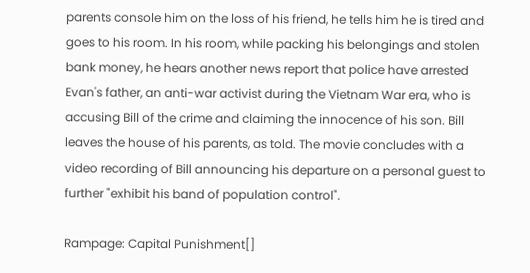parents console him on the loss of his friend, he tells him he is tired and goes to his room. In his room, while packing his belongings and stolen bank money, he hears another news report that police have arrested Evan's father, an anti-war activist during the Vietnam War era, who is accusing Bill of the crime and claiming the innocence of his son. Bill leaves the house of his parents, as told. The movie concludes with a video recording of Bill announcing his departure on a personal guest to further "exhibit his band of population control".

Rampage: Capital Punishment[]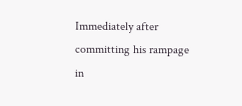Immediately after committing his rampage in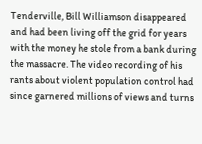Tenderville, Bill Williamson disappeared and had been living off the grid for years with the money he stole from a bank during the massacre. The video recording of his rants about violent population control had since garnered millions of views and turns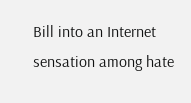Bill into an Internet sensation among hate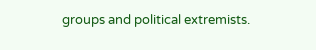groups and political extremists.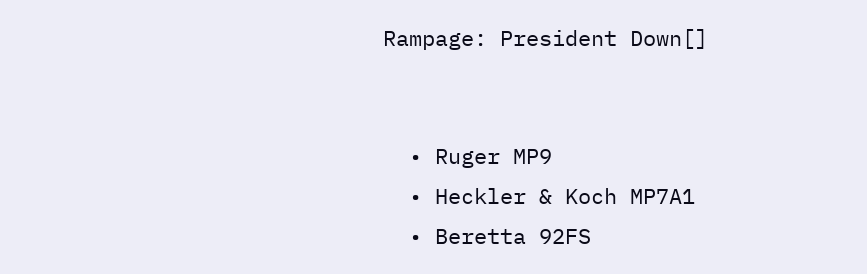Rampage: President Down[]


  • Ruger MP9
  • Heckler & Koch MP7A1
  • Beretta 92FS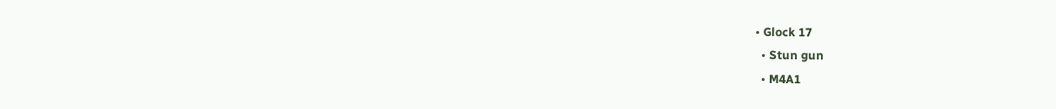• Glock 17
  • Stun gun
  • M4A1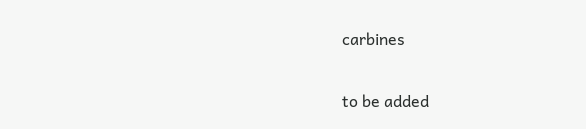carbines


to be added